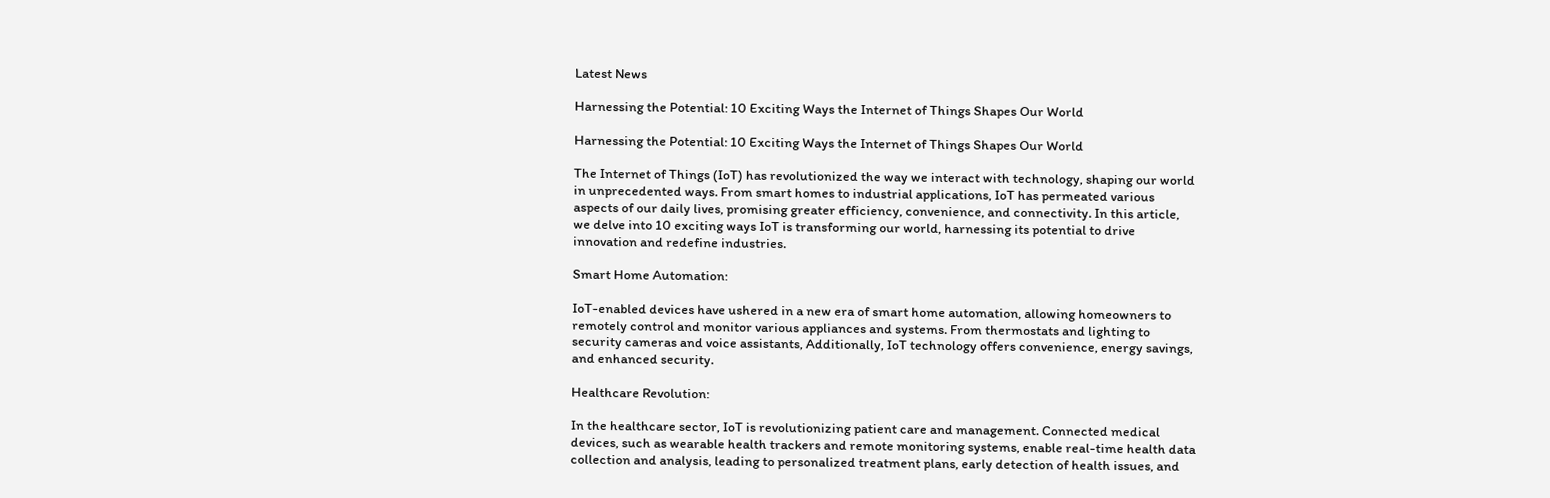Latest News

Harnessing the Potential: 10 Exciting Ways the Internet of Things Shapes Our World

Harnessing the Potential: 10 Exciting Ways the Internet of Things Shapes Our World

The Internet of Things (IoT) has revolutionized the way we interact with technology, shaping our world in unprecedented ways. From smart homes to industrial applications, IoT has permeated various aspects of our daily lives, promising greater efficiency, convenience, and connectivity. In this article, we delve into 10 exciting ways IoT is transforming our world, harnessing its potential to drive innovation and redefine industries.

Smart Home Automation:

IoT-enabled devices have ushered in a new era of smart home automation, allowing homeowners to remotely control and monitor various appliances and systems. From thermostats and lighting to security cameras and voice assistants, Additionally, IoT technology offers convenience, energy savings, and enhanced security.

Healthcare Revolution:

In the healthcare sector, IoT is revolutionizing patient care and management. Connected medical devices, such as wearable health trackers and remote monitoring systems, enable real-time health data collection and analysis, leading to personalized treatment plans, early detection of health issues, and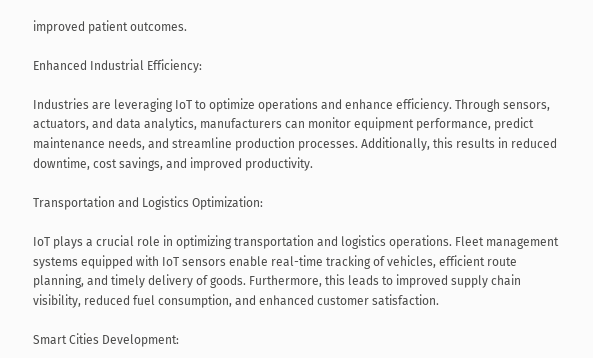improved patient outcomes.

Enhanced Industrial Efficiency:

Industries are leveraging IoT to optimize operations and enhance efficiency. Through sensors, actuators, and data analytics, manufacturers can monitor equipment performance, predict maintenance needs, and streamline production processes. Additionally, this results in reduced downtime, cost savings, and improved productivity.

Transportation and Logistics Optimization:

IoT plays a crucial role in optimizing transportation and logistics operations. Fleet management systems equipped with IoT sensors enable real-time tracking of vehicles, efficient route planning, and timely delivery of goods. Furthermore, this leads to improved supply chain visibility, reduced fuel consumption, and enhanced customer satisfaction.

Smart Cities Development: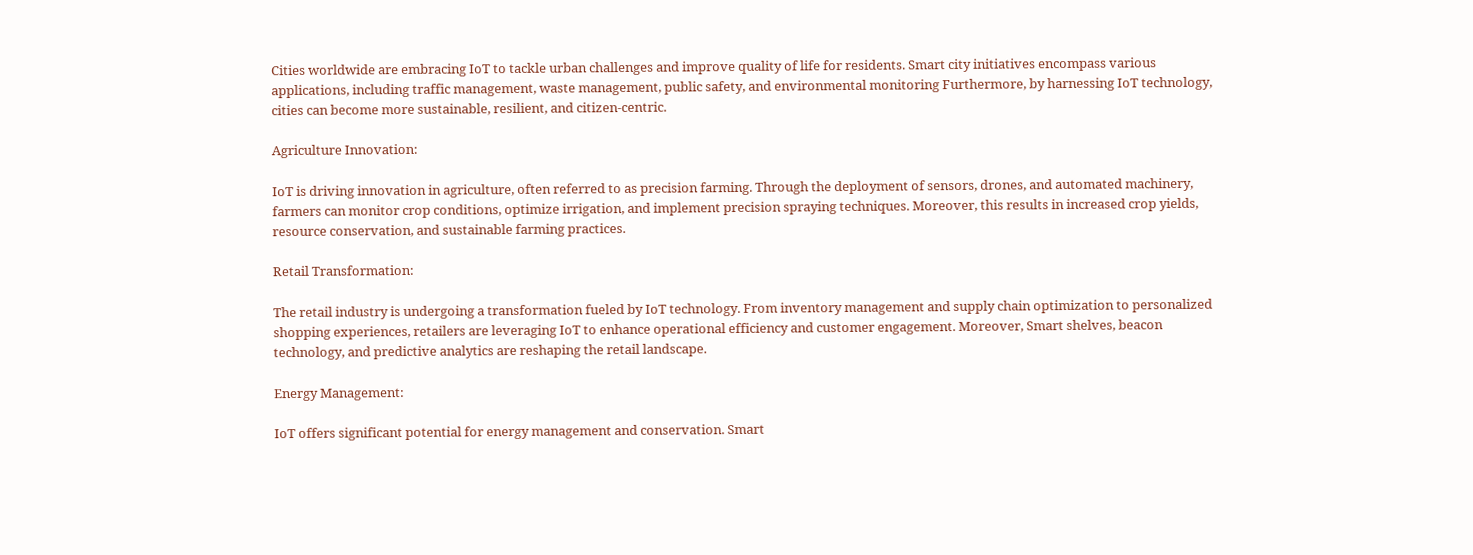Cities worldwide are embracing IoT to tackle urban challenges and improve quality of life for residents. Smart city initiatives encompass various applications, including traffic management, waste management, public safety, and environmental monitoring Furthermore, by harnessing IoT technology, cities can become more sustainable, resilient, and citizen-centric.

Agriculture Innovation:

IoT is driving innovation in agriculture, often referred to as precision farming. Through the deployment of sensors, drones, and automated machinery, farmers can monitor crop conditions, optimize irrigation, and implement precision spraying techniques. Moreover, this results in increased crop yields, resource conservation, and sustainable farming practices.

Retail Transformation:

The retail industry is undergoing a transformation fueled by IoT technology. From inventory management and supply chain optimization to personalized shopping experiences, retailers are leveraging IoT to enhance operational efficiency and customer engagement. Moreover, Smart shelves, beacon technology, and predictive analytics are reshaping the retail landscape.

Energy Management:

IoT offers significant potential for energy management and conservation. Smart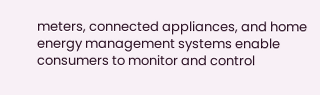meters, connected appliances, and home energy management systems enable consumers to monitor and control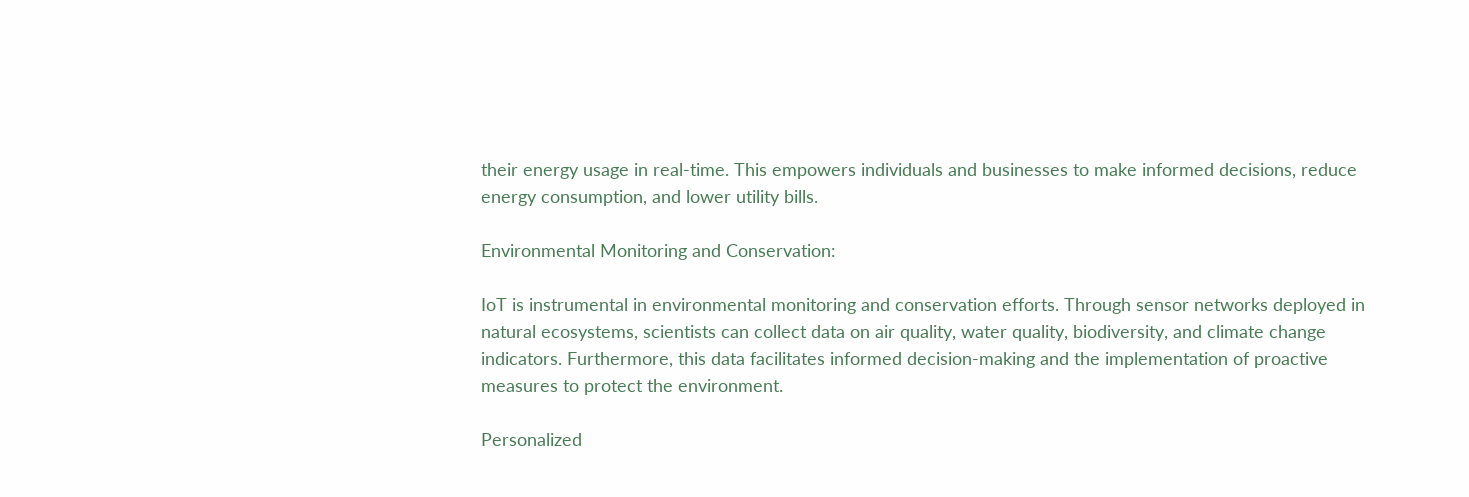their energy usage in real-time. This empowers individuals and businesses to make informed decisions, reduce energy consumption, and lower utility bills.

Environmental Monitoring and Conservation:

IoT is instrumental in environmental monitoring and conservation efforts. Through sensor networks deployed in natural ecosystems, scientists can collect data on air quality, water quality, biodiversity, and climate change indicators. Furthermore, this data facilitates informed decision-making and the implementation of proactive measures to protect the environment.

Personalized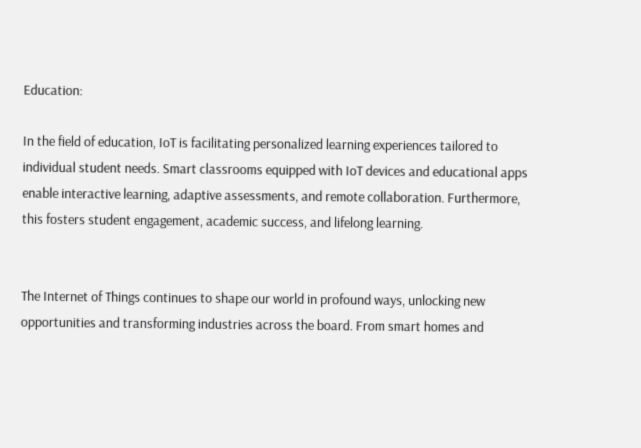Education:

In the field of education, IoT is facilitating personalized learning experiences tailored to individual student needs. Smart classrooms equipped with IoT devices and educational apps enable interactive learning, adaptive assessments, and remote collaboration. Furthermore, this fosters student engagement, academic success, and lifelong learning.


The Internet of Things continues to shape our world in profound ways, unlocking new opportunities and transforming industries across the board. From smart homes and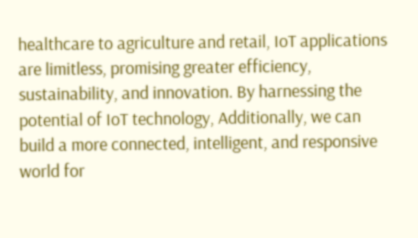healthcare to agriculture and retail, IoT applications are limitless, promising greater efficiency, sustainability, and innovation. By harnessing the potential of IoT technology, Additionally, we can build a more connected, intelligent, and responsive world for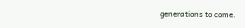generations to come.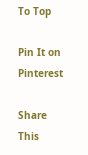To Top

Pin It on Pinterest

Share This